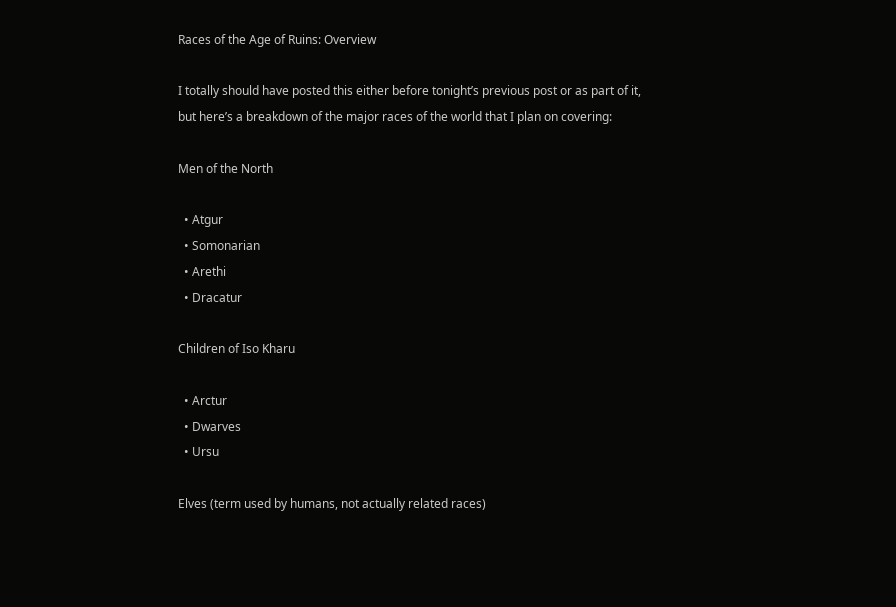Races of the Age of Ruins: Overview

I totally should have posted this either before tonight’s previous post or as part of it, but here’s a breakdown of the major races of the world that I plan on covering:

Men of the North

  • Atgur
  • Somonarian
  • Arethi
  • Dracatur

Children of Iso Kharu

  • Arctur
  • Dwarves
  • Ursu

Elves (term used by humans, not actually related races)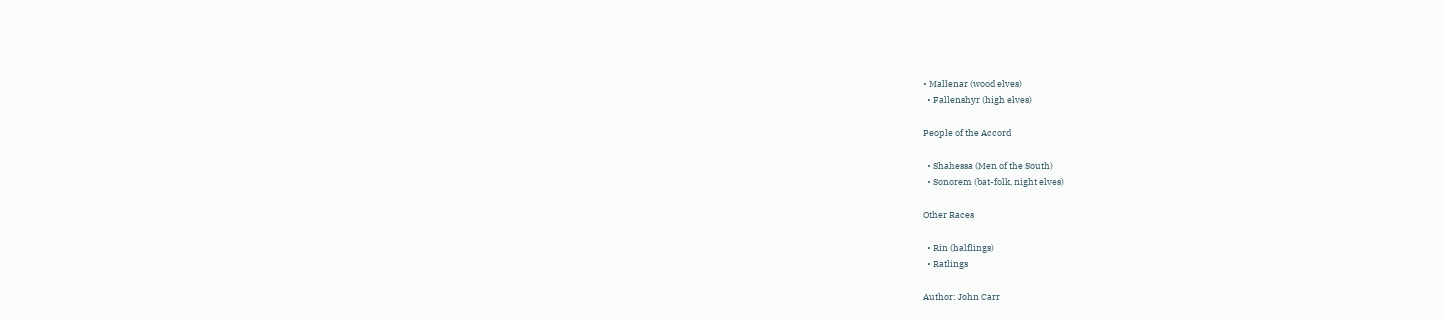• Mallenar (wood elves)
  • Fallenshyr (high elves)

People of the Accord

  • Shahessa (Men of the South)
  • Sonorem (bat-folk, night elves)

Other Races

  • Rin (halflings)
  • Ratlings

Author: John Carr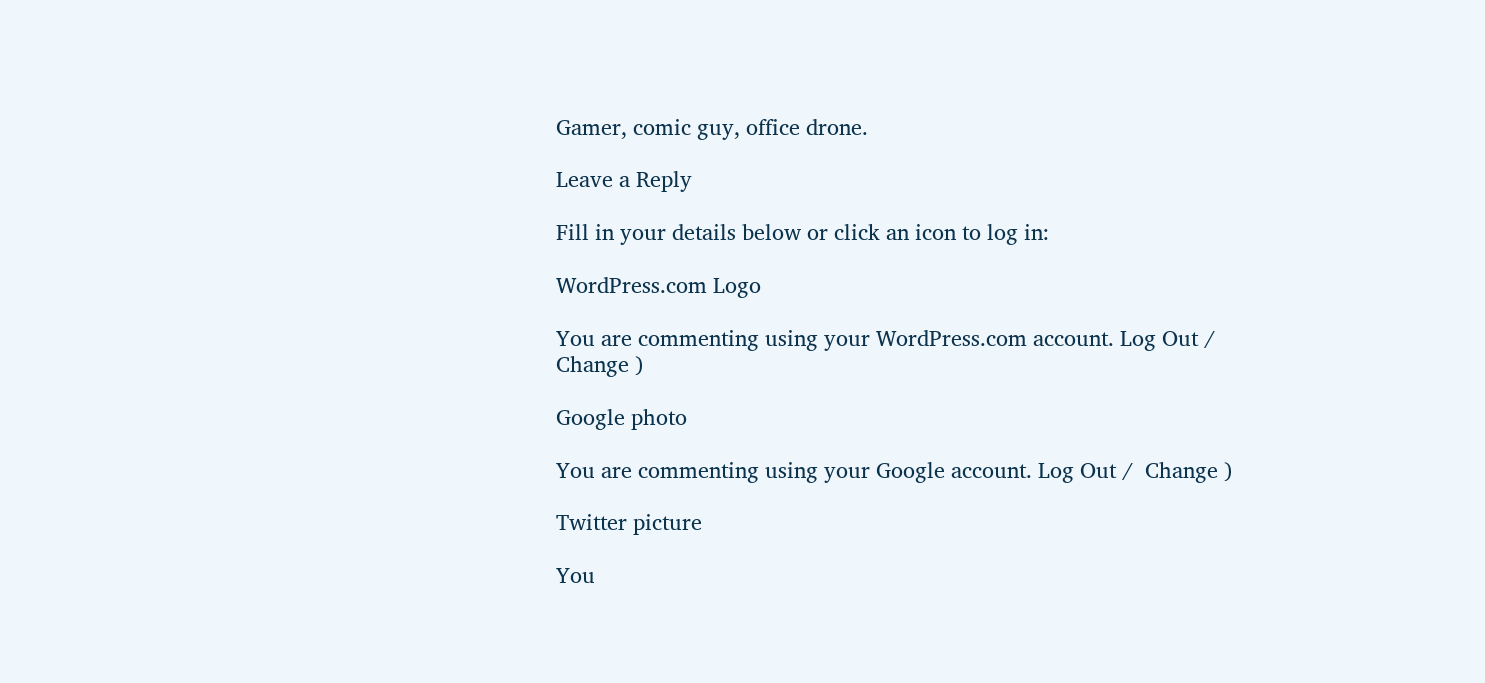Gamer, comic guy, office drone.

Leave a Reply

Fill in your details below or click an icon to log in:

WordPress.com Logo

You are commenting using your WordPress.com account. Log Out /  Change )

Google photo

You are commenting using your Google account. Log Out /  Change )

Twitter picture

You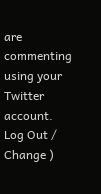are commenting using your Twitter account. Log Out /  Change )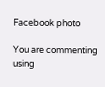Facebook photo

You are commenting using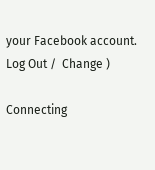your Facebook account. Log Out /  Change )

Connecting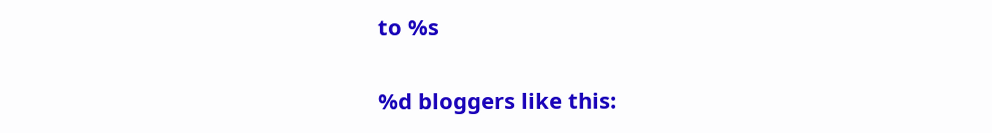to %s

%d bloggers like this: